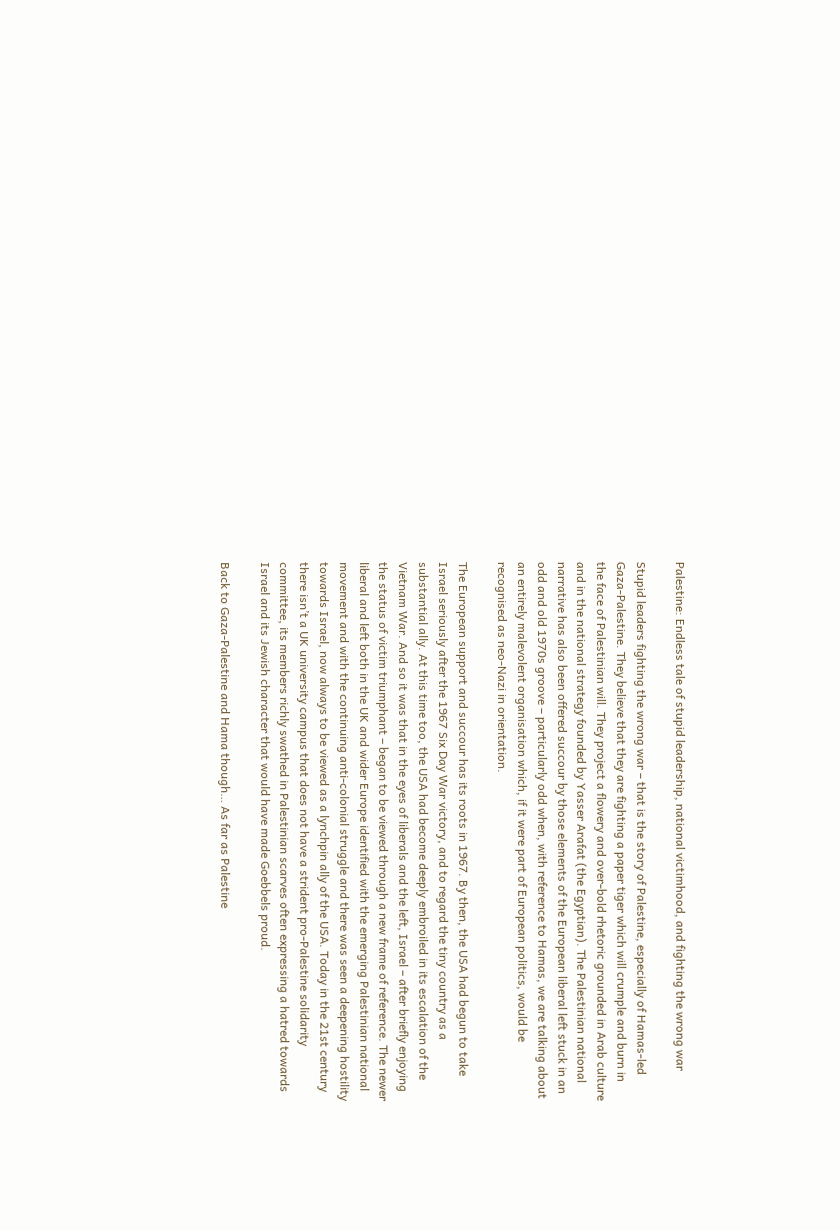Palestine: Endless tale of stupid leadership, national victimhood, and fighting the wrong war

Stupid leaders fighting the wrong war – that is the story of Palestine, especially of Hamas-led Gaza-Palestine. They believe that they are fighting a paper tiger which will crumple and burn in the face of Palestinian will. They project a flowery and over-bold rhetoric grounded in Arab culture and in the national strategy founded by Yasser Arafat (the Egyptian). The Palestinian national narrative has also been offered succour by those elements of the European liberal left stuck in an odd and old 1970s groove – particularly odd when, with reference to Hamas, we are talking about an entirely malevolent organisation which, if it were part of European politics, would be recognised as neo-Nazi in orientation.

The European support and succour has its roots in 1967. By then, the USA had begun to take Israel seriously after the 1967 Six Day War victory, and to regard the tiny country as a substantial ally. At this time too, the USA had become deeply embroiled in its escalation of the Vietnam War. And so it was that in the eyes of liberals and the left, Israel – after briefly enjoying the status of victim triumphant – began to be viewed through a new frame of reference. The newer liberal and left both in the UK and wider Europe identified with the emerging Palestinian national movement and with the continuing anti-colonial struggle and there was seen a deepening hostility towards Israel, now always to be viewed as a lynchpin ally of the USA. Today in the 21st century there isn’t a UK university campus that does not have a strident pro-Palestine solidarity committee, its members richly swathed in Palestinian scarves often expressing a hatred towards Israel and its Jewish character that would have made Goebbels proud.

Back to Gaza-Palestine and Hama though… As far as Palestine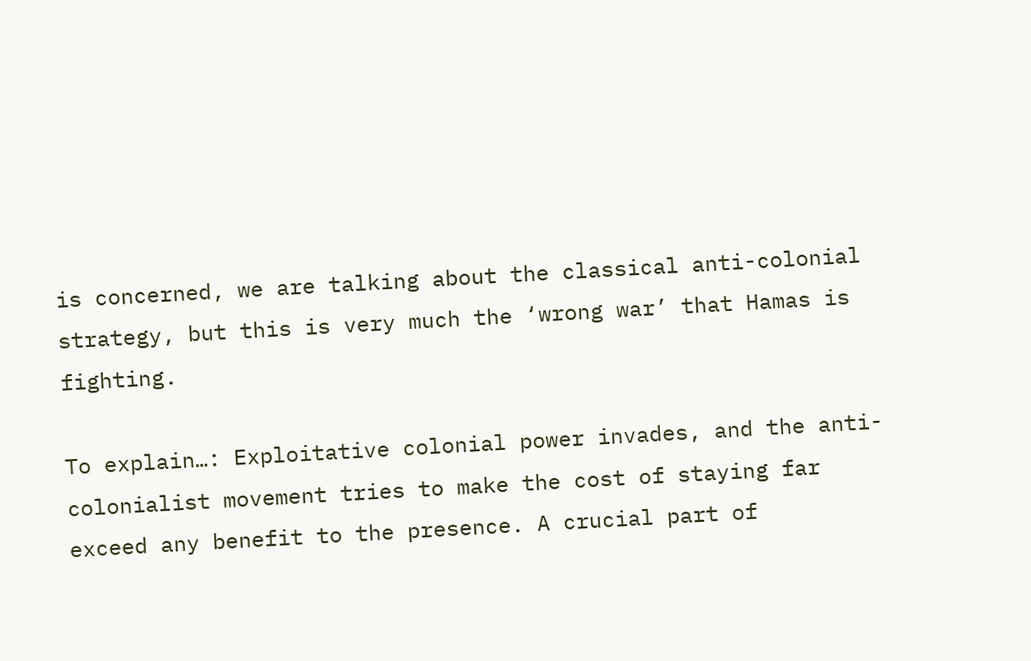is concerned, we are talking about the classical anti-colonial strategy, but this is very much the ‘wrong war’ that Hamas is fighting.

To explain…: Exploitative colonial power invades, and the anti-colonialist movement tries to make the cost of staying far exceed any benefit to the presence. A crucial part of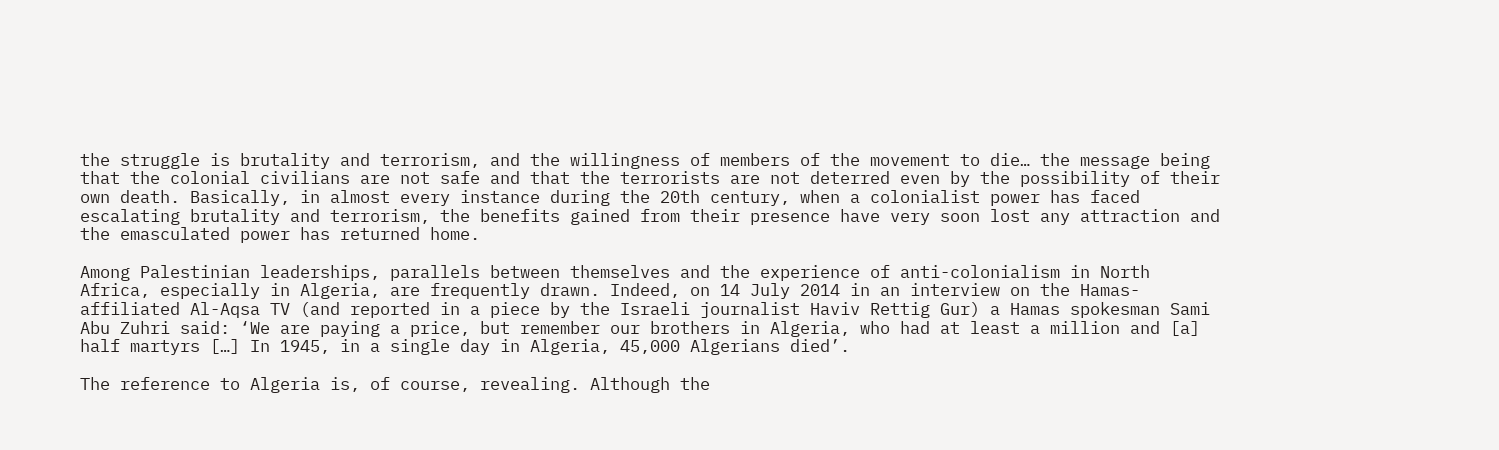the struggle is brutality and terrorism, and the willingness of members of the movement to die… the message being that the colonial civilians are not safe and that the terrorists are not deterred even by the possibility of their own death. Basically, in almost every instance during the 20th century, when a colonialist power has faced escalating brutality and terrorism, the benefits gained from their presence have very soon lost any attraction and the emasculated power has returned home.

Among Palestinian leaderships, parallels between themselves and the experience of anti-colonialism in North Africa, especially in Algeria, are frequently drawn. Indeed, on 14 July 2014 in an interview on the Hamas-affiliated Al-Aqsa TV (and reported in a piece by the Israeli journalist Haviv Rettig Gur) a Hamas spokesman Sami Abu Zuhri said: ‘We are paying a price, but remember our brothers in Algeria, who had at least a million and [a] half martyrs […] In 1945, in a single day in Algeria, 45,000 Algerians died’.

The reference to Algeria is, of course, revealing. Although the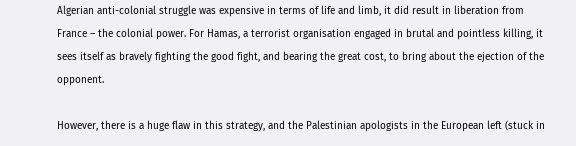Algerian anti-colonial struggle was expensive in terms of life and limb, it did result in liberation from France – the colonial power. For Hamas, a terrorist organisation engaged in brutal and pointless killing, it sees itself as bravely fighting the good fight, and bearing the great cost, to bring about the ejection of the opponent.

However, there is a huge flaw in this strategy, and the Palestinian apologists in the European left (stuck in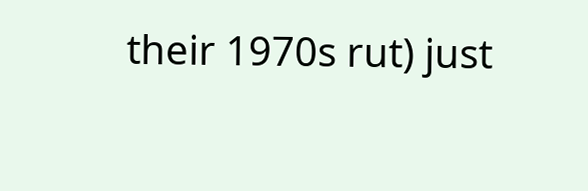their 1970s rut) just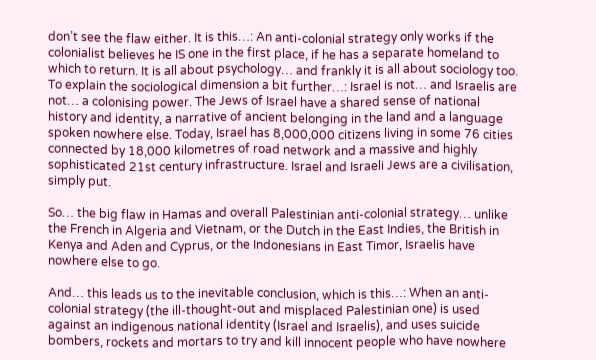don’t see the flaw either. It is this…: An anti-colonial strategy only works if the colonialist believes he IS one in the first place, if he has a separate homeland to which to return. It is all about psychology… and frankly it is all about sociology too. To explain the sociological dimension a bit further…: Israel is not… and Israelis are not… a colonising power. The Jews of Israel have a shared sense of national history and identity, a narrative of ancient belonging in the land and a language spoken nowhere else. Today, Israel has 8,000,000 citizens living in some 76 cities connected by 18,000 kilometres of road network and a massive and highly sophisticated 21st century infrastructure. Israel and Israeli Jews are a civilisation, simply put.

So… the big flaw in Hamas and overall Palestinian anti-colonial strategy… unlike the French in Algeria and Vietnam, or the Dutch in the East Indies, the British in Kenya and Aden and Cyprus, or the Indonesians in East Timor, Israelis have nowhere else to go.

And… this leads us to the inevitable conclusion, which is this…: When an anti-colonial strategy (the ill-thought-out and misplaced Palestinian one) is used against an indigenous national identity (Israel and Israelis), and uses suicide bombers, rockets and mortars to try and kill innocent people who have nowhere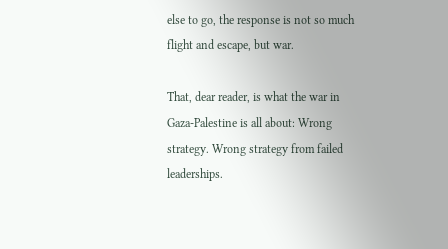else to go, the response is not so much flight and escape, but war.

That, dear reader, is what the war in Gaza-Palestine is all about: Wrong strategy. Wrong strategy from failed leaderships.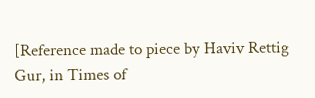[Reference made to piece by Haviv Rettig Gur, in Times of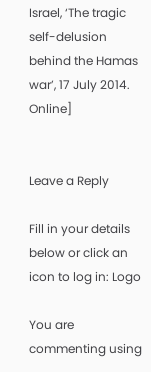Israel, ‘The tragic self-delusion behind the Hamas war’, 17 July 2014. Online]


Leave a Reply

Fill in your details below or click an icon to log in: Logo

You are commenting using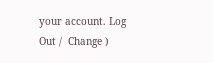your account. Log Out /  Change )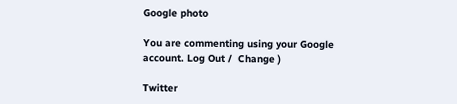Google photo

You are commenting using your Google account. Log Out /  Change )

Twitter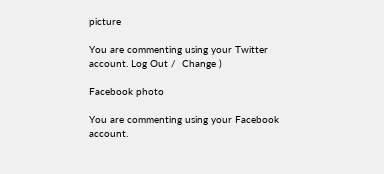picture

You are commenting using your Twitter account. Log Out /  Change )

Facebook photo

You are commenting using your Facebook account.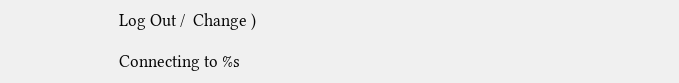Log Out /  Change )

Connecting to %s